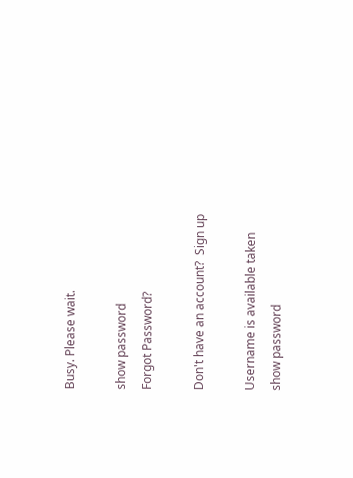Busy. Please wait.

show password
Forgot Password?

Don't have an account?  Sign up

Username is available taken
show password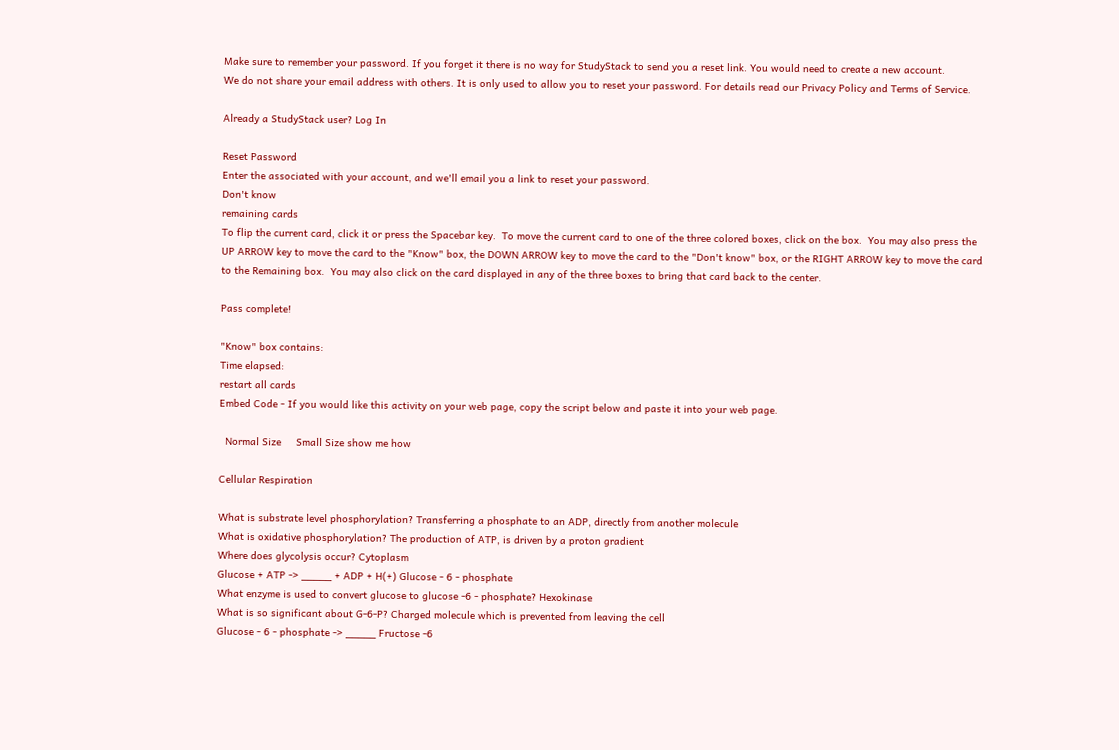Make sure to remember your password. If you forget it there is no way for StudyStack to send you a reset link. You would need to create a new account.
We do not share your email address with others. It is only used to allow you to reset your password. For details read our Privacy Policy and Terms of Service.

Already a StudyStack user? Log In

Reset Password
Enter the associated with your account, and we'll email you a link to reset your password.
Don't know
remaining cards
To flip the current card, click it or press the Spacebar key.  To move the current card to one of the three colored boxes, click on the box.  You may also press the UP ARROW key to move the card to the "Know" box, the DOWN ARROW key to move the card to the "Don't know" box, or the RIGHT ARROW key to move the card to the Remaining box.  You may also click on the card displayed in any of the three boxes to bring that card back to the center.

Pass complete!

"Know" box contains:
Time elapsed:
restart all cards
Embed Code - If you would like this activity on your web page, copy the script below and paste it into your web page.

  Normal Size     Small Size show me how

Cellular Respiration

What is substrate level phosphorylation? Transferring a phosphate to an ADP, directly from another molecule
What is oxidative phosphorylation? The production of ATP, is driven by a proton gradient
Where does glycolysis occur? Cytoplasm
Glucose + ATP -> _____ + ADP + H(+) Glucose - 6 - phosphate
What enzyme is used to convert glucose to glucose -6 - phosphate? Hexokinase
What is so significant about G-6-P? Charged molecule which is prevented from leaving the cell
Glucose - 6 - phosphate -> _____ Fructose -6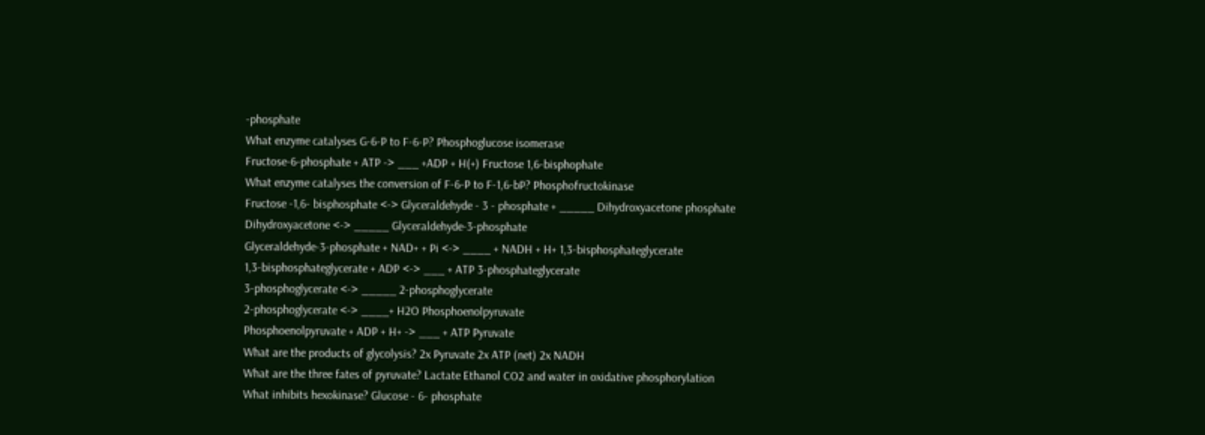-phosphate
What enzyme catalyses G-6-P to F-6-P? Phosphoglucose isomerase
Fructose-6-phosphate + ATP -> ___ +ADP + H(+) Fructose 1,6-bisphophate
What enzyme catalyses the conversion of F-6-P to F-1,6-bP? Phosphofructokinase
Fructose -1,6- bisphosphate <-> Glyceraldehyde - 3 - phosphate + _____ Dihydroxyacetone phosphate
Dihydroxyacetone <-> _____ Glyceraldehyde-3-phosphate
Glyceraldehyde-3-phosphate + NAD+ + Pi <-> ____ + NADH + H+ 1,3-bisphosphateglycerate
1,3-bisphosphateglycerate + ADP <-> ___ + ATP 3-phosphateglycerate
3-phosphoglycerate <-> _____ 2-phosphoglycerate
2-phosphoglycerate <-> ____+ H2O Phosphoenolpyruvate
Phosphoenolpyruvate + ADP + H+ -> ___ + ATP Pyruvate
What are the products of glycolysis? 2x Pyruvate 2x ATP (net) 2x NADH
What are the three fates of pyruvate? Lactate Ethanol CO2 and water in oxidative phosphorylation
What inhibits hexokinase? Glucose - 6- phosphate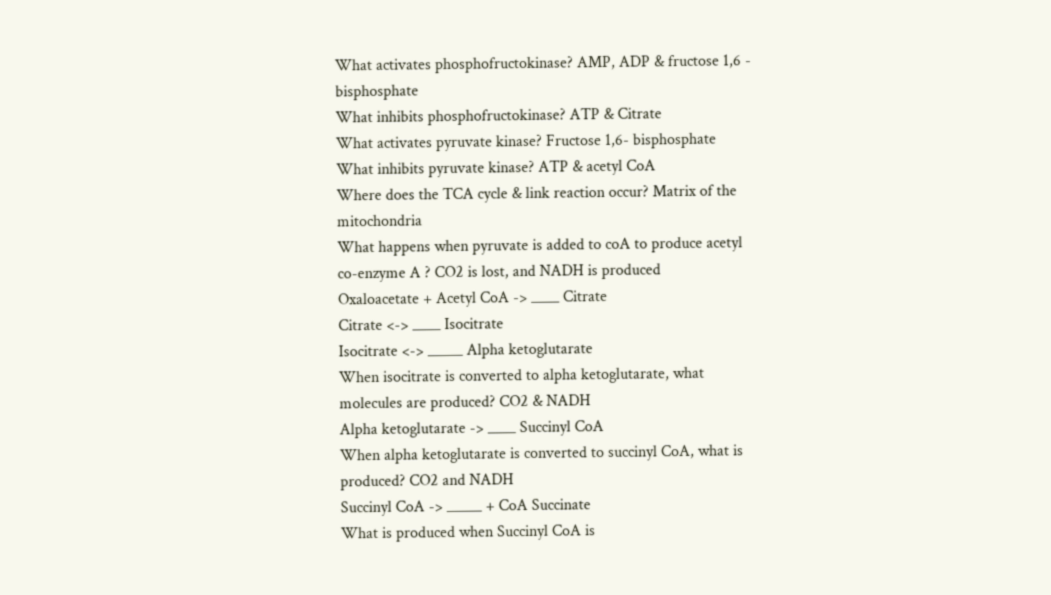What activates phosphofructokinase? AMP, ADP & fructose 1,6 - bisphosphate
What inhibits phosphofructokinase? ATP & Citrate
What activates pyruvate kinase? Fructose 1,6- bisphosphate
What inhibits pyruvate kinase? ATP & acetyl CoA
Where does the TCA cycle & link reaction occur? Matrix of the mitochondria
What happens when pyruvate is added to coA to produce acetyl co-enzyme A ? CO2 is lost, and NADH is produced
Oxaloacetate + Acetyl CoA -> ____ Citrate
Citrate <-> ____ Isocitrate
Isocitrate <-> _____ Alpha ketoglutarate
When isocitrate is converted to alpha ketoglutarate, what molecules are produced? CO2 & NADH
Alpha ketoglutarate -> ____ Succinyl CoA
When alpha ketoglutarate is converted to succinyl CoA, what is produced? CO2 and NADH
Succinyl CoA -> _____ + CoA Succinate
What is produced when Succinyl CoA is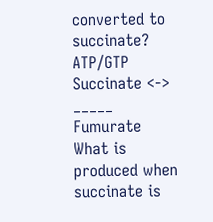converted to succinate? ATP/GTP
Succinate <-> _____ Fumurate
What is produced when succinate is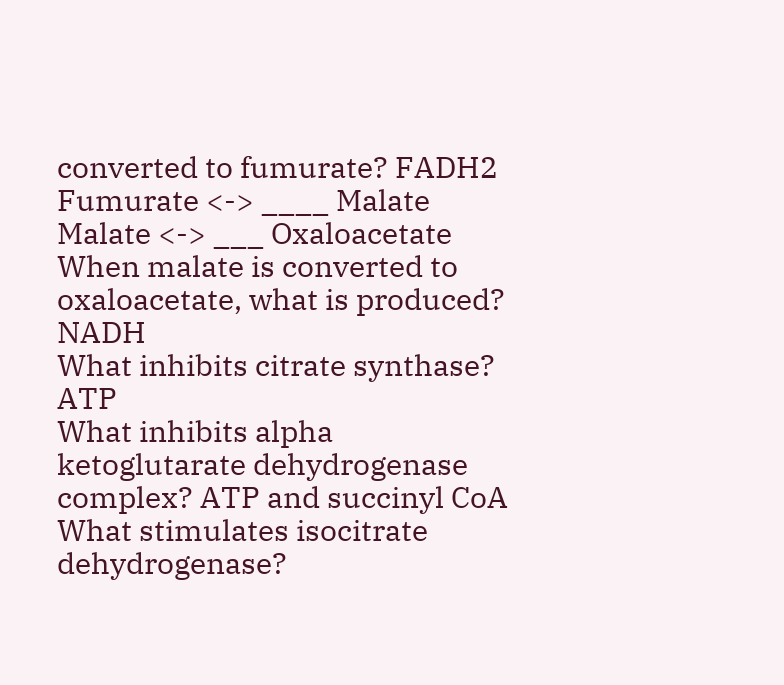converted to fumurate? FADH2
Fumurate <-> ____ Malate
Malate <-> ___ Oxaloacetate
When malate is converted to oxaloacetate, what is produced? NADH
What inhibits citrate synthase? ATP
What inhibits alpha ketoglutarate dehydrogenase complex? ATP and succinyl CoA
What stimulates isocitrate dehydrogenase?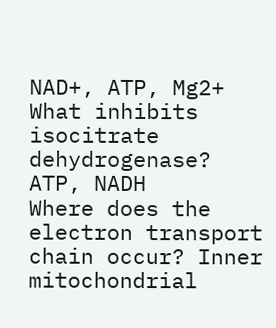NAD+, ATP, Mg2+
What inhibits isocitrate dehydrogenase? ATP, NADH
Where does the electron transport chain occur? Inner mitochondrial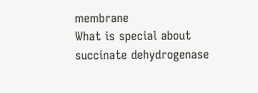membrane
What is special about succinate dehydrogenase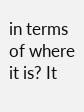in terms of where it is? It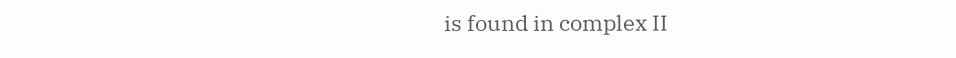is found in complex II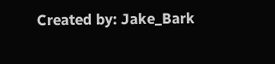Created by: Jake_Bark